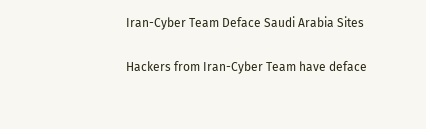Iran-Cyber Team Deface Saudi Arabia Sites

Hackers from Iran-Cyber Team have deface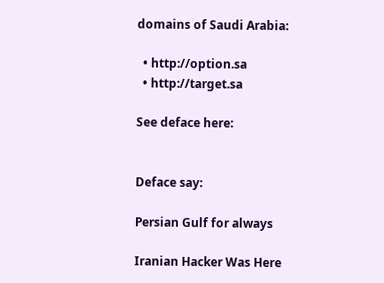domains of Saudi Arabia:

  • http://option.sa
  • http://target.sa

See deface here:


Deface say:

Persian Gulf for always

Iranian Hacker Was Here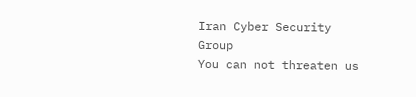Iran Cyber Security Group
You can not threaten us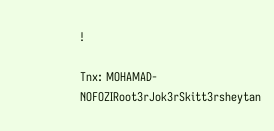!

Tnx: MOHAMAD-NOFOZIRoot3rJok3rSkitt3rsheytan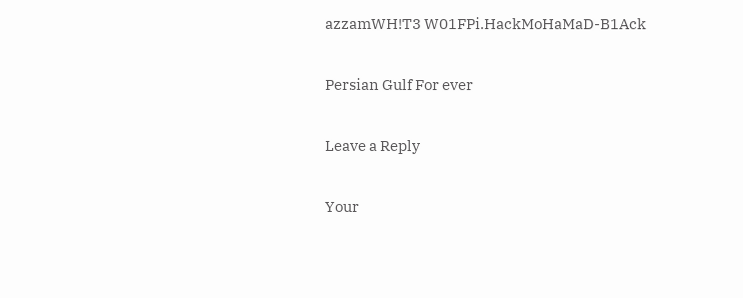azzamWH!T3 W01FPi.HackMoHaMaD-B1Ack

Persian Gulf For ever

Leave a Reply

Your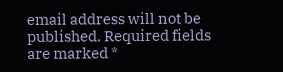email address will not be published. Required fields are marked *